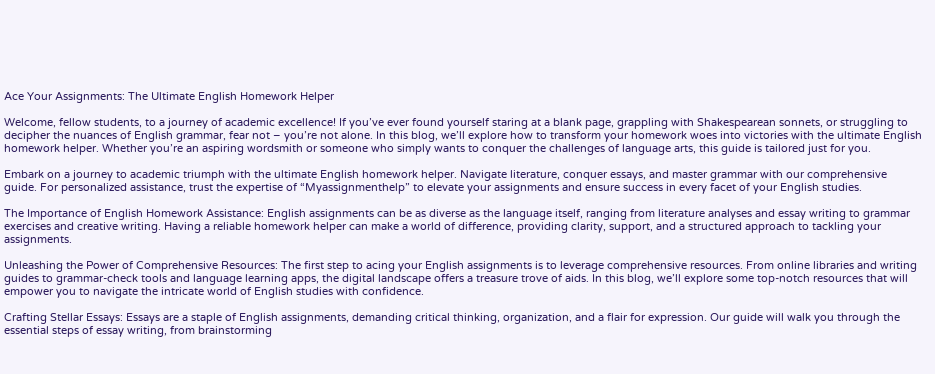Ace Your Assignments: The Ultimate English Homework Helper

Welcome, fellow students, to a journey of academic excellence! If you’ve ever found yourself staring at a blank page, grappling with Shakespearean sonnets, or struggling to decipher the nuances of English grammar, fear not – you’re not alone. In this blog, we’ll explore how to transform your homework woes into victories with the ultimate English homework helper. Whether you’re an aspiring wordsmith or someone who simply wants to conquer the challenges of language arts, this guide is tailored just for you.

Embark on a journey to academic triumph with the ultimate English homework helper. Navigate literature, conquer essays, and master grammar with our comprehensive guide. For personalized assistance, trust the expertise of “Myassignmenthelp” to elevate your assignments and ensure success in every facet of your English studies.

The Importance of English Homework Assistance: English assignments can be as diverse as the language itself, ranging from literature analyses and essay writing to grammar exercises and creative writing. Having a reliable homework helper can make a world of difference, providing clarity, support, and a structured approach to tackling your assignments.

Unleashing the Power of Comprehensive Resources: The first step to acing your English assignments is to leverage comprehensive resources. From online libraries and writing guides to grammar-check tools and language learning apps, the digital landscape offers a treasure trove of aids. In this blog, we’ll explore some top-notch resources that will empower you to navigate the intricate world of English studies with confidence.

Crafting Stellar Essays: Essays are a staple of English assignments, demanding critical thinking, organization, and a flair for expression. Our guide will walk you through the essential steps of essay writing, from brainstorming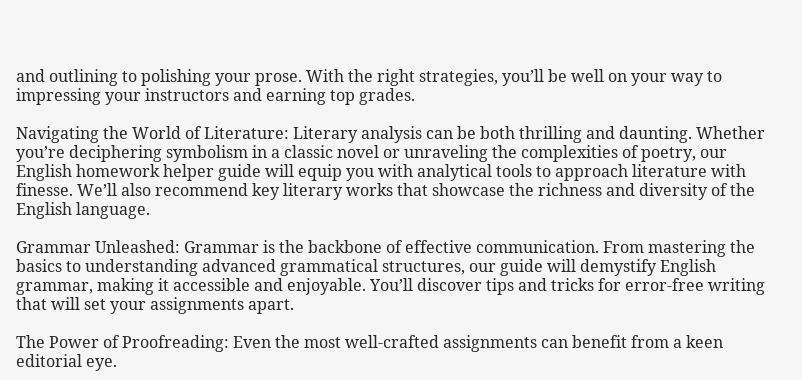and outlining to polishing your prose. With the right strategies, you’ll be well on your way to impressing your instructors and earning top grades.

Navigating the World of Literature: Literary analysis can be both thrilling and daunting. Whether you’re deciphering symbolism in a classic novel or unraveling the complexities of poetry, our English homework helper guide will equip you with analytical tools to approach literature with finesse. We’ll also recommend key literary works that showcase the richness and diversity of the English language.

Grammar Unleashed: Grammar is the backbone of effective communication. From mastering the basics to understanding advanced grammatical structures, our guide will demystify English grammar, making it accessible and enjoyable. You’ll discover tips and tricks for error-free writing that will set your assignments apart.

The Power of Proofreading: Even the most well-crafted assignments can benefit from a keen editorial eye.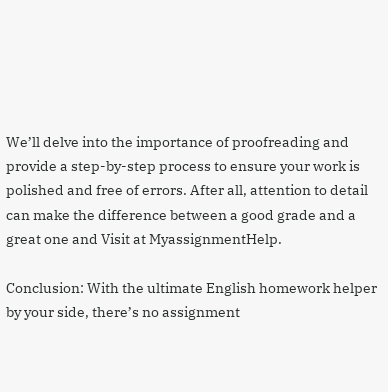We’ll delve into the importance of proofreading and provide a step-by-step process to ensure your work is polished and free of errors. After all, attention to detail can make the difference between a good grade and a great one and Visit at MyassignmentHelp.

Conclusion: With the ultimate English homework helper by your side, there’s no assignment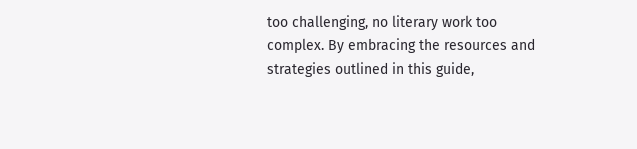too challenging, no literary work too complex. By embracing the resources and strategies outlined in this guide,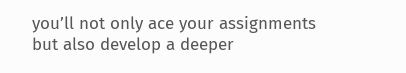you’ll not only ace your assignments but also develop a deeper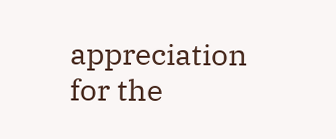appreciation for the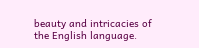beauty and intricacies of the English language.